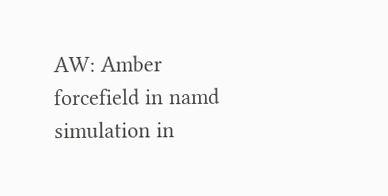AW: Amber forcefield in namd simulation in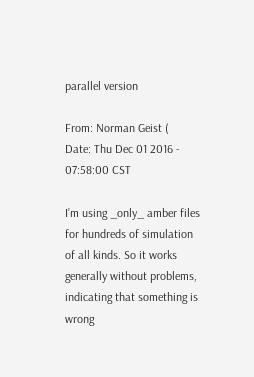parallel version

From: Norman Geist (
Date: Thu Dec 01 2016 - 07:58:00 CST

I’m using _only_ amber files for hundreds of simulation of all kinds. So it works generally without problems, indicating that something is wrong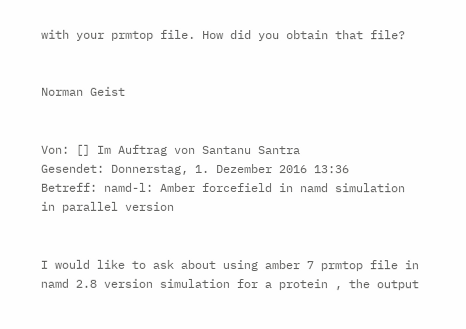with your prmtop file. How did you obtain that file?


Norman Geist


Von: [] Im Auftrag von Santanu Santra
Gesendet: Donnerstag, 1. Dezember 2016 13:36
Betreff: namd-l: Amber forcefield in namd simulation in parallel version


I would like to ask about using amber 7 prmtop file in namd 2.8 version simulation for a protein , the output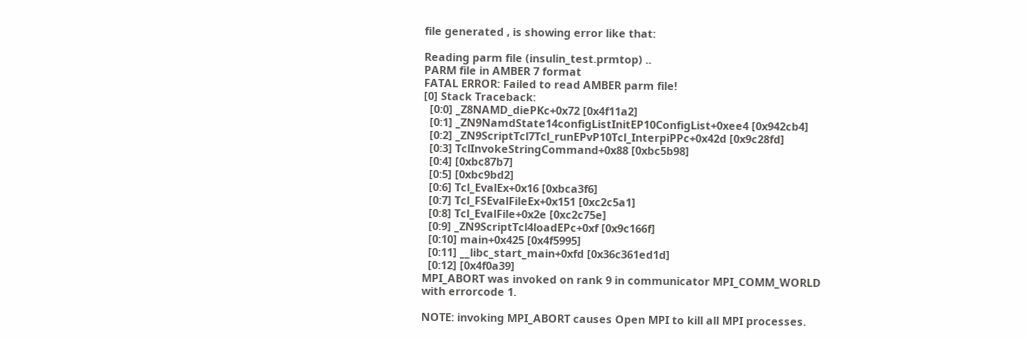file generated , is showing error like that:

Reading parm file (insulin_test.prmtop) ..
PARM file in AMBER 7 format
FATAL ERROR: Failed to read AMBER parm file!
[0] Stack Traceback:
  [0:0] _Z8NAMD_diePKc+0x72 [0x4f11a2]
  [0:1] _ZN9NamdState14configListInitEP10ConfigList+0xee4 [0x942cb4]
  [0:2] _ZN9ScriptTcl7Tcl_runEPvP10Tcl_InterpiPPc+0x42d [0x9c28fd]
  [0:3] TclInvokeStringCommand+0x88 [0xbc5b98]
  [0:4] [0xbc87b7]
  [0:5] [0xbc9bd2]
  [0:6] Tcl_EvalEx+0x16 [0xbca3f6]
  [0:7] Tcl_FSEvalFileEx+0x151 [0xc2c5a1]
  [0:8] Tcl_EvalFile+0x2e [0xc2c75e]
  [0:9] _ZN9ScriptTcl4loadEPc+0xf [0x9c166f]
  [0:10] main+0x425 [0x4f5995]
  [0:11] __libc_start_main+0xfd [0x36c361ed1d]
  [0:12] [0x4f0a39]
MPI_ABORT was invoked on rank 9 in communicator MPI_COMM_WORLD
with errorcode 1.

NOTE: invoking MPI_ABORT causes Open MPI to kill all MPI processes.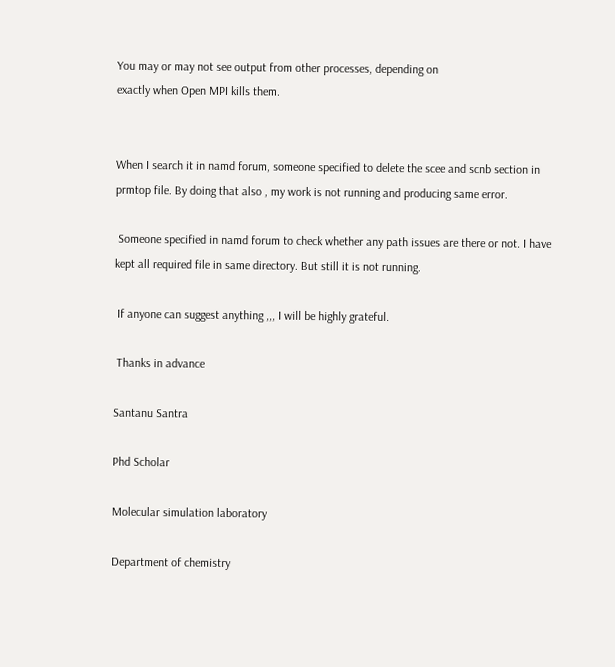You may or may not see output from other processes, depending on
exactly when Open MPI kills them.


When I search it in namd forum, someone specified to delete the scee and scnb section in prmtop file. By doing that also , my work is not running and producing same error.

 Someone specified in namd forum to check whether any path issues are there or not. I have kept all required file in same directory. But still it is not running.

 If anyone can suggest anything ,,, I will be highly grateful.

 Thanks in advance

Santanu Santra

Phd Scholar

Molecular simulation laboratory

Department of chemistry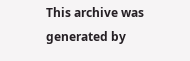This archive was generated by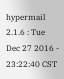hypermail 2.1.6 : Tue Dec 27 2016 - 23:22:40 CST